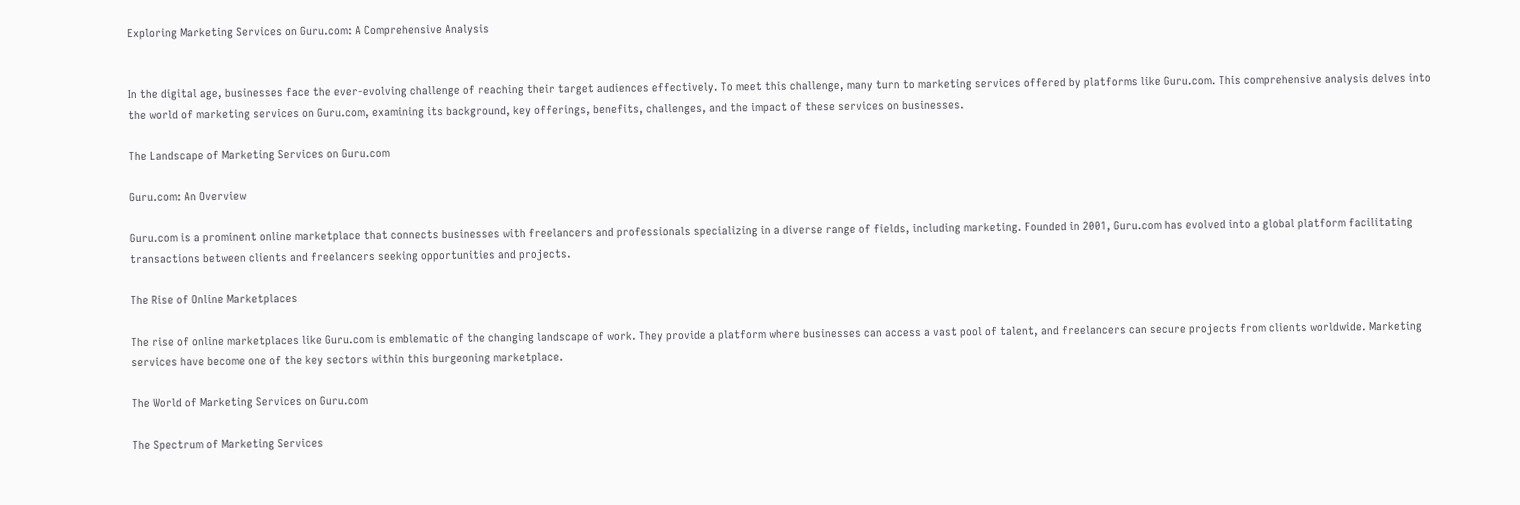Exploring Marketing Services on Guru.com: A Comprehensive Analysis


In the digital age, businesses face the ever-evolving challenge of reaching their target audiences effectively. To meet this challenge, many turn to marketing services offered by platforms like Guru.com. This comprehensive analysis delves into the world of marketing services on Guru.com, examining its background, key offerings, benefits, challenges, and the impact of these services on businesses.

The Landscape of Marketing Services on Guru.com

Guru.com: An Overview

Guru.com is a prominent online marketplace that connects businesses with freelancers and professionals specializing in a diverse range of fields, including marketing. Founded in 2001, Guru.com has evolved into a global platform facilitating transactions between clients and freelancers seeking opportunities and projects.

The Rise of Online Marketplaces

The rise of online marketplaces like Guru.com is emblematic of the changing landscape of work. They provide a platform where businesses can access a vast pool of talent, and freelancers can secure projects from clients worldwide. Marketing services have become one of the key sectors within this burgeoning marketplace.

The World of Marketing Services on Guru.com

The Spectrum of Marketing Services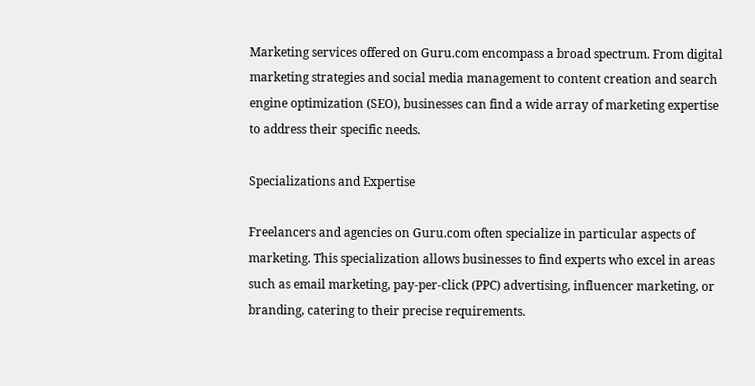Marketing services offered on Guru.com encompass a broad spectrum. From digital marketing strategies and social media management to content creation and search engine optimization (SEO), businesses can find a wide array of marketing expertise to address their specific needs.

Specializations and Expertise

Freelancers and agencies on Guru.com often specialize in particular aspects of marketing. This specialization allows businesses to find experts who excel in areas such as email marketing, pay-per-click (PPC) advertising, influencer marketing, or branding, catering to their precise requirements.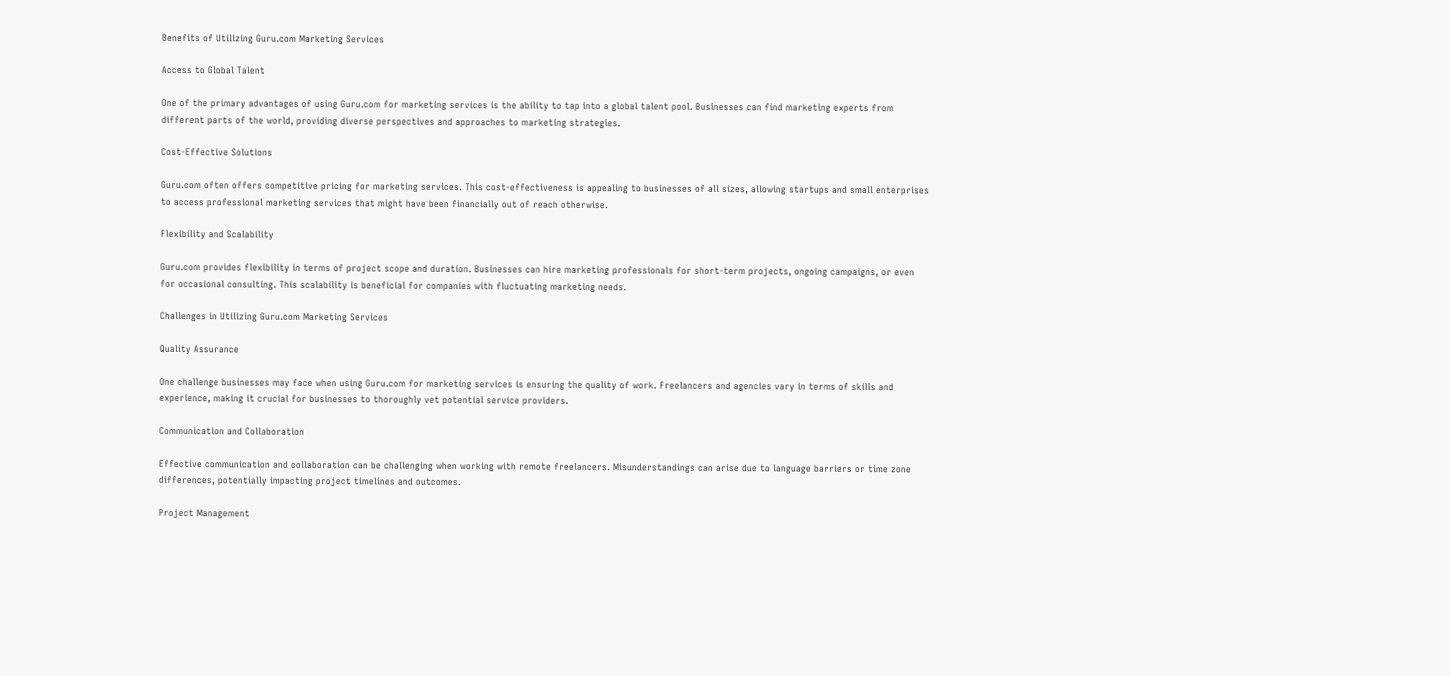Benefits of Utilizing Guru.com Marketing Services

Access to Global Talent

One of the primary advantages of using Guru.com for marketing services is the ability to tap into a global talent pool. Businesses can find marketing experts from different parts of the world, providing diverse perspectives and approaches to marketing strategies.

Cost-Effective Solutions

Guru.com often offers competitive pricing for marketing services. This cost-effectiveness is appealing to businesses of all sizes, allowing startups and small enterprises to access professional marketing services that might have been financially out of reach otherwise.

Flexibility and Scalability

Guru.com provides flexibility in terms of project scope and duration. Businesses can hire marketing professionals for short-term projects, ongoing campaigns, or even for occasional consulting. This scalability is beneficial for companies with fluctuating marketing needs.

Challenges in Utilizing Guru.com Marketing Services

Quality Assurance

One challenge businesses may face when using Guru.com for marketing services is ensuring the quality of work. Freelancers and agencies vary in terms of skills and experience, making it crucial for businesses to thoroughly vet potential service providers.

Communication and Collaboration

Effective communication and collaboration can be challenging when working with remote freelancers. Misunderstandings can arise due to language barriers or time zone differences, potentially impacting project timelines and outcomes.

Project Management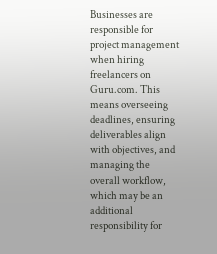Businesses are responsible for project management when hiring freelancers on Guru.com. This means overseeing deadlines, ensuring deliverables align with objectives, and managing the overall workflow, which may be an additional responsibility for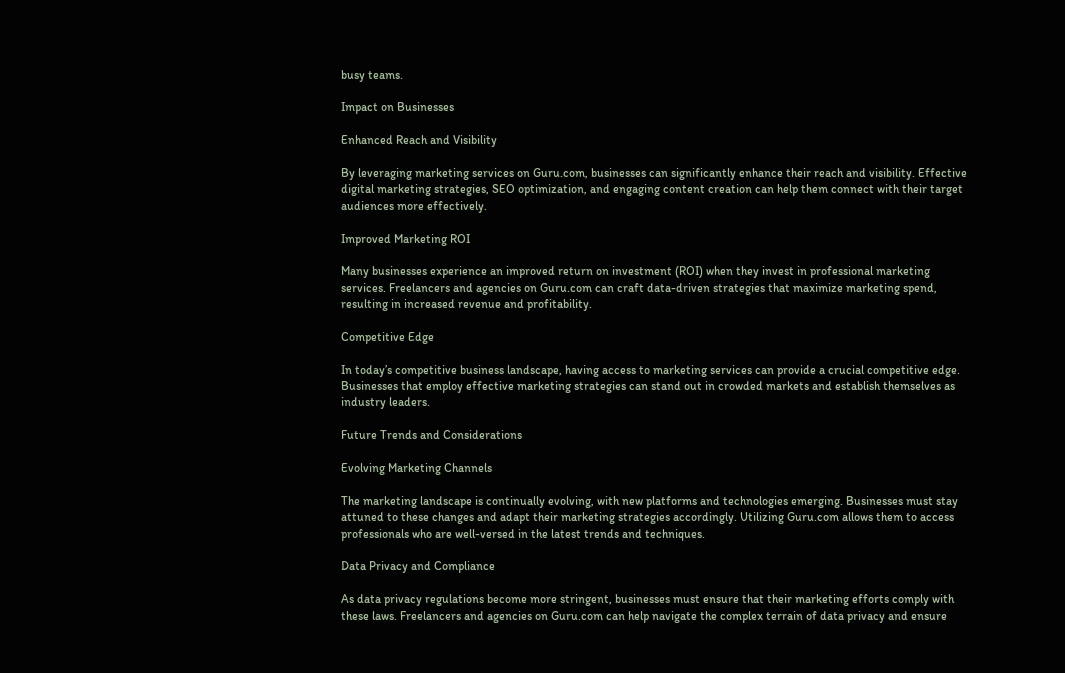busy teams.

Impact on Businesses

Enhanced Reach and Visibility

By leveraging marketing services on Guru.com, businesses can significantly enhance their reach and visibility. Effective digital marketing strategies, SEO optimization, and engaging content creation can help them connect with their target audiences more effectively.

Improved Marketing ROI

Many businesses experience an improved return on investment (ROI) when they invest in professional marketing services. Freelancers and agencies on Guru.com can craft data-driven strategies that maximize marketing spend, resulting in increased revenue and profitability.

Competitive Edge

In today’s competitive business landscape, having access to marketing services can provide a crucial competitive edge. Businesses that employ effective marketing strategies can stand out in crowded markets and establish themselves as industry leaders.

Future Trends and Considerations

Evolving Marketing Channels

The marketing landscape is continually evolving, with new platforms and technologies emerging. Businesses must stay attuned to these changes and adapt their marketing strategies accordingly. Utilizing Guru.com allows them to access professionals who are well-versed in the latest trends and techniques.

Data Privacy and Compliance

As data privacy regulations become more stringent, businesses must ensure that their marketing efforts comply with these laws. Freelancers and agencies on Guru.com can help navigate the complex terrain of data privacy and ensure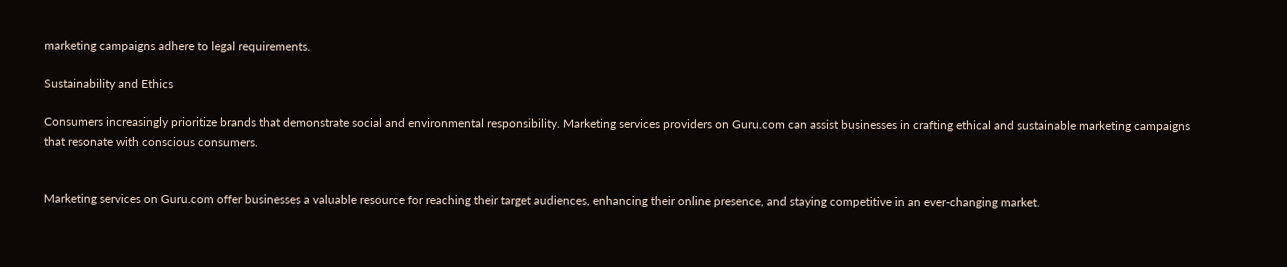marketing campaigns adhere to legal requirements.

Sustainability and Ethics

Consumers increasingly prioritize brands that demonstrate social and environmental responsibility. Marketing services providers on Guru.com can assist businesses in crafting ethical and sustainable marketing campaigns that resonate with conscious consumers.


Marketing services on Guru.com offer businesses a valuable resource for reaching their target audiences, enhancing their online presence, and staying competitive in an ever-changing market.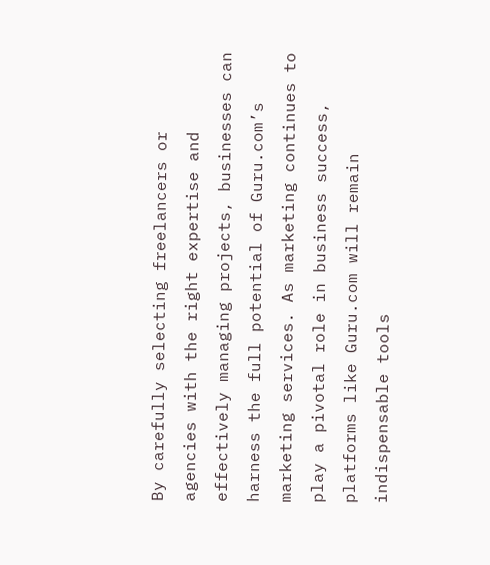By carefully selecting freelancers or agencies with the right expertise and effectively managing projects, businesses can harness the full potential of Guru.com’s marketing services. As marketing continues to play a pivotal role in business success, platforms like Guru.com will remain indispensable tools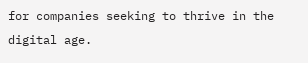for companies seeking to thrive in the digital age.